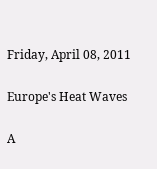Friday, April 08, 2011

Europe's Heat Waves

A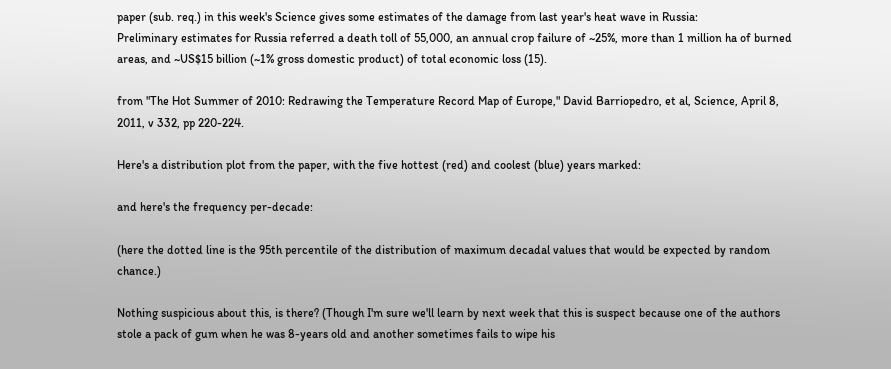paper (sub. req.) in this week's Science gives some estimates of the damage from last year's heat wave in Russia:
Preliminary estimates for Russia referred a death toll of 55,000, an annual crop failure of ~25%, more than 1 million ha of burned areas, and ~US$15 billion (~1% gross domestic product) of total economic loss (15).

from "The Hot Summer of 2010: Redrawing the Temperature Record Map of Europe," David Barriopedro, et al, Science, April 8, 2011, v 332, pp 220-224.

Here's a distribution plot from the paper, with the five hottest (red) and coolest (blue) years marked:

and here's the frequency per-decade:

(here the dotted line is the 95th percentile of the distribution of maximum decadal values that would be expected by random chance.)

Nothing suspicious about this, is there? (Though I'm sure we'll learn by next week that this is suspect because one of the authors stole a pack of gum when he was 8-years old and another sometimes fails to wipe his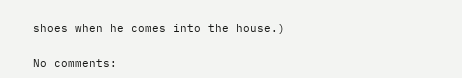shoes when he comes into the house.)

No comments: